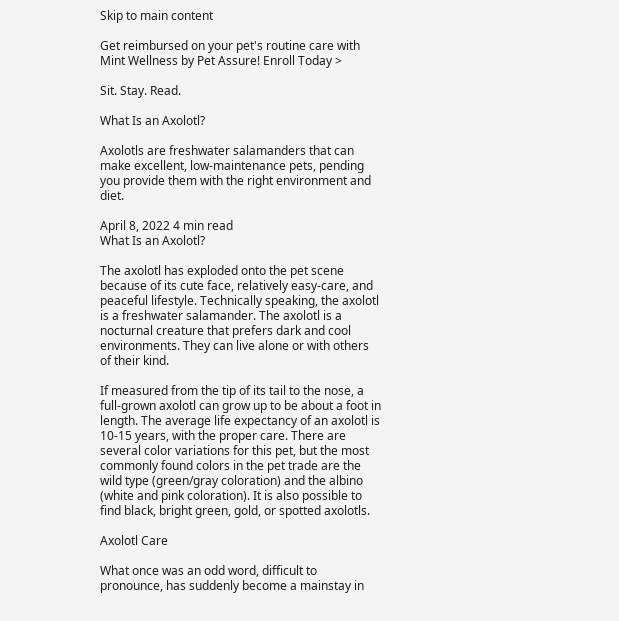Skip to main content

Get reimbursed on your pet's routine care with Mint Wellness by Pet Assure! Enroll Today >

Sit. Stay. Read.

What Is an Axolotl?

Axolotls are freshwater salamanders that can make excellent, low-maintenance pets, pending you provide them with the right environment and diet.

April 8, 2022 4 min read
What Is an Axolotl?

The axolotl has exploded onto the pet scene because of its cute face, relatively easy-care, and peaceful lifestyle. Technically speaking, the axolotl is a freshwater salamander. The axolotl is a nocturnal creature that prefers dark and cool environments. They can live alone or with others of their kind.

If measured from the tip of its tail to the nose, a full-grown axolotl can grow up to be about a foot in length. The average life expectancy of an axolotl is 10-15 years, with the proper care. There are several color variations for this pet, but the most commonly found colors in the pet trade are the wild type (green/gray coloration) and the albino (white and pink coloration). It is also possible to find black, bright green, gold, or spotted axolotls.

Axolotl Care

What once was an odd word, difficult to pronounce, has suddenly become a mainstay in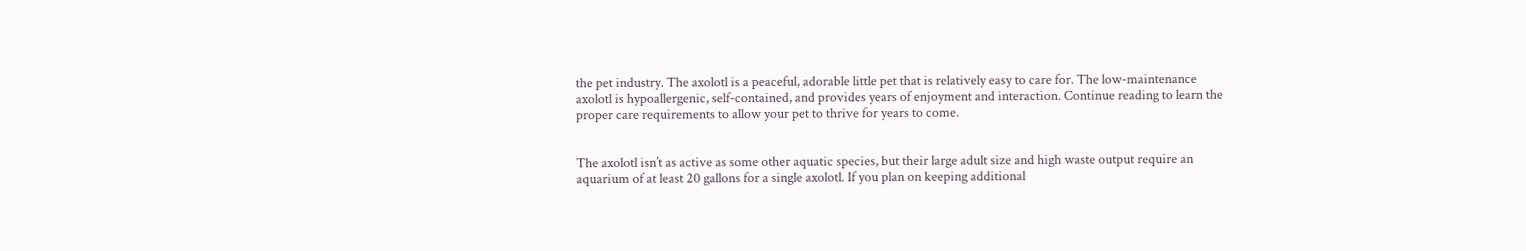the pet industry. The axolotl is a peaceful, adorable little pet that is relatively easy to care for. The low-maintenance axolotl is hypoallergenic, self-contained, and provides years of enjoyment and interaction. Continue reading to learn the proper care requirements to allow your pet to thrive for years to come.


The axolotl isn’t as active as some other aquatic species, but their large adult size and high waste output require an aquarium of at least 20 gallons for a single axolotl. If you plan on keeping additional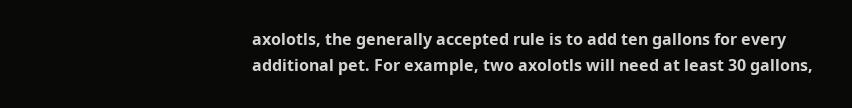axolotls, the generally accepted rule is to add ten gallons for every additional pet. For example, two axolotls will need at least 30 gallons,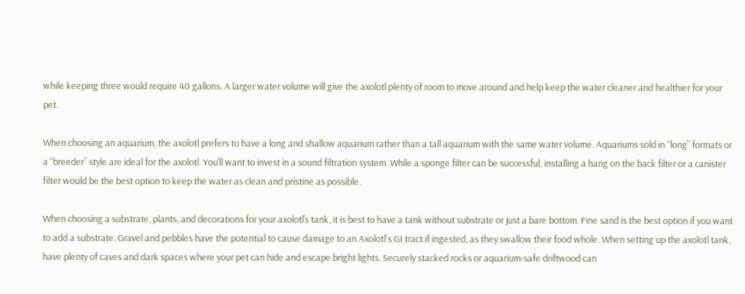while keeping three would require 40 gallons. A larger water volume will give the axolotl plenty of room to move around and help keep the water cleaner and healthier for your pet.

When choosing an aquarium, the axolotl prefers to have a long and shallow aquarium rather than a tall aquarium with the same water volume. Aquariums sold in “long” formats or a “breeder” style are ideal for the axolotl. You’ll want to invest in a sound filtration system. While a sponge filter can be successful, installing a hang on the back filter or a canister filter would be the best option to keep the water as clean and pristine as possible.

When choosing a substrate, plants, and decorations for your axolotl’s tank, it is best to have a tank without substrate or just a bare bottom. Fine sand is the best option if you want to add a substrate. Gravel and pebbles have the potential to cause damage to an Axolotl's GI tract if ingested, as they swallow their food whole. When setting up the axolotl tank, have plenty of caves and dark spaces where your pet can hide and escape bright lights. Securely stacked rocks or aquarium-safe driftwood can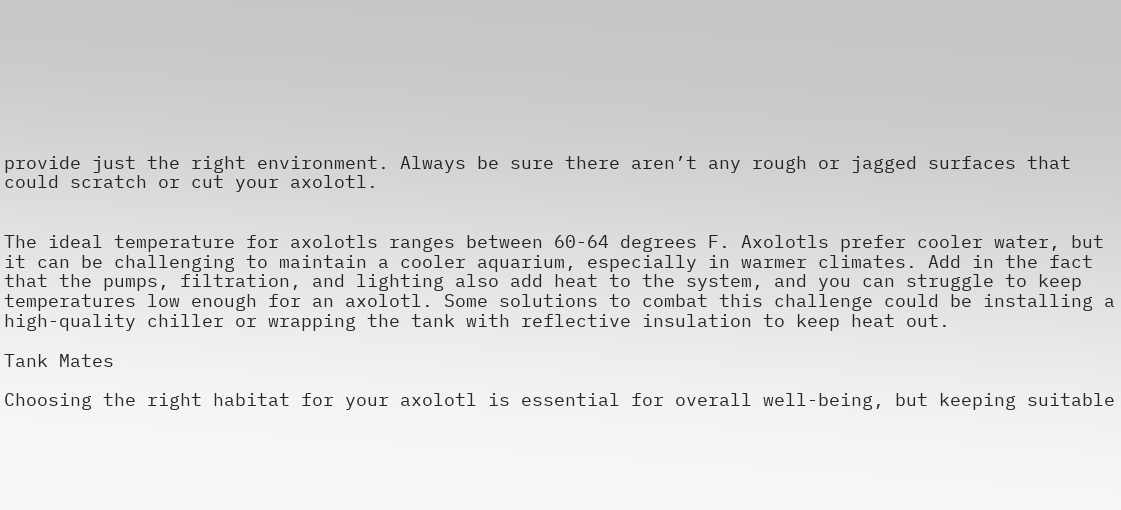provide just the right environment. Always be sure there aren’t any rough or jagged surfaces that could scratch or cut your axolotl.


The ideal temperature for axolotls ranges between 60-64 degrees F. Axolotls prefer cooler water, but it can be challenging to maintain a cooler aquarium, especially in warmer climates. Add in the fact that the pumps, filtration, and lighting also add heat to the system, and you can struggle to keep temperatures low enough for an axolotl. Some solutions to combat this challenge could be installing a high-quality chiller or wrapping the tank with reflective insulation to keep heat out.

Tank Mates

Choosing the right habitat for your axolotl is essential for overall well-being, but keeping suitable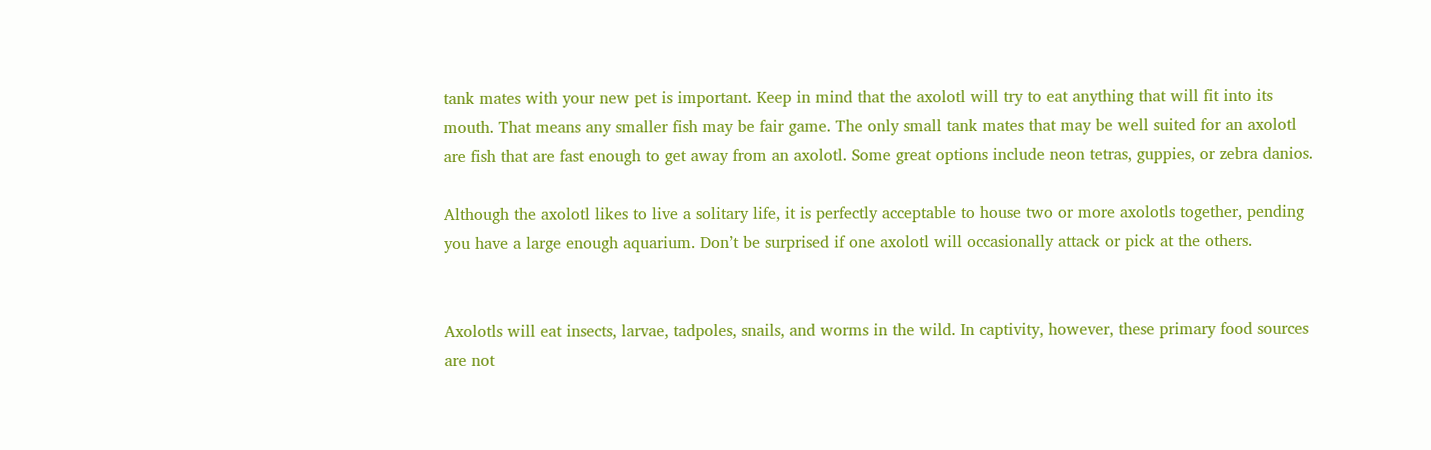tank mates with your new pet is important. Keep in mind that the axolotl will try to eat anything that will fit into its mouth. That means any smaller fish may be fair game. The only small tank mates that may be well suited for an axolotl are fish that are fast enough to get away from an axolotl. Some great options include neon tetras, guppies, or zebra danios.

Although the axolotl likes to live a solitary life, it is perfectly acceptable to house two or more axolotls together, pending you have a large enough aquarium. Don’t be surprised if one axolotl will occasionally attack or pick at the others.


Axolotls will eat insects, larvae, tadpoles, snails, and worms in the wild. In captivity, however, these primary food sources are not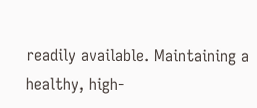readily available. Maintaining a healthy, high-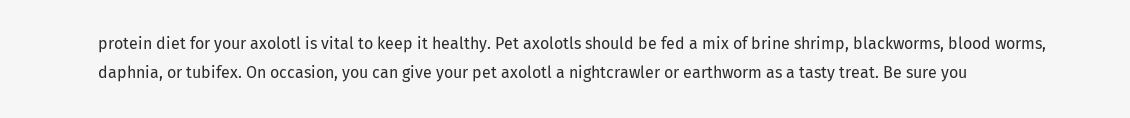protein diet for your axolotl is vital to keep it healthy. Pet axolotls should be fed a mix of brine shrimp, blackworms, blood worms, daphnia, or tubifex. On occasion, you can give your pet axolotl a nightcrawler or earthworm as a tasty treat. Be sure you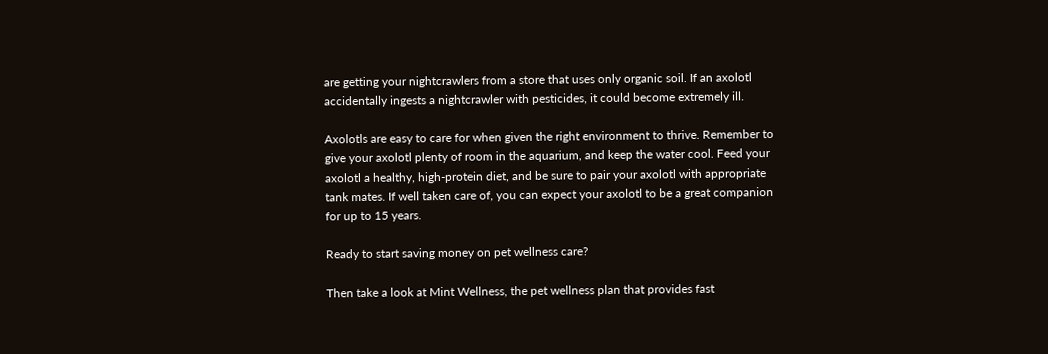are getting your nightcrawlers from a store that uses only organic soil. If an axolotl accidentally ingests a nightcrawler with pesticides, it could become extremely ill.

Axolotls are easy to care for when given the right environment to thrive. Remember to give your axolotl plenty of room in the aquarium, and keep the water cool. Feed your axolotl a healthy, high-protein diet, and be sure to pair your axolotl with appropriate tank mates. If well taken care of, you can expect your axolotl to be a great companion for up to 15 years.

Ready to start saving money on pet wellness care?

Then take a look at Mint Wellness, the pet wellness plan that provides fast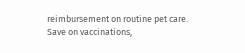reimbursement on routine pet care. Save on vaccinations,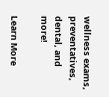wellness exams, preventatives, dental, and more!

Learn More